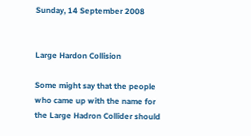Sunday, 14 September 2008


Large Hardon Collision

Some might say that the people who came up with the name for the Large Hadron Collider should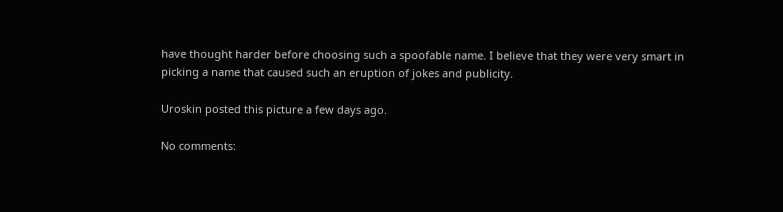have thought harder before choosing such a spoofable name. I believe that they were very smart in picking a name that caused such an eruption of jokes and publicity.

Uroskin posted this picture a few days ago.

No comments: